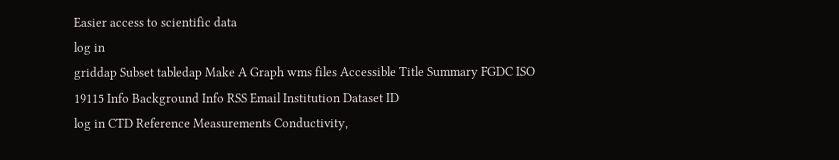Easier access to scientific data
log in
griddap Subset tabledap Make A Graph wms files Accessible Title Summary FGDC ISO 19115 Info Background Info RSS Email Institution Dataset ID
log in CTD Reference Measurements Conductivity,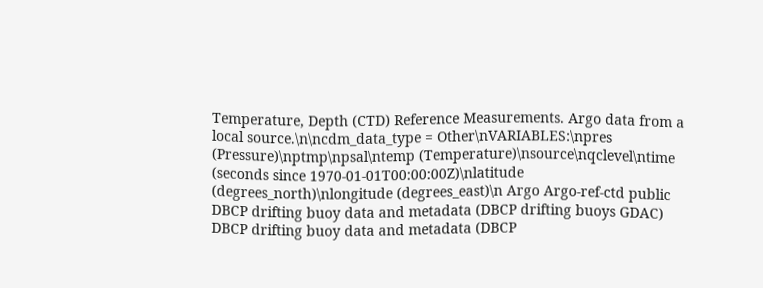Temperature, Depth (CTD) Reference Measurements. Argo data from a local source.\n\ncdm_data_type = Other\nVARIABLES:\npres (Pressure)\nptmp\npsal\ntemp (Temperature)\nsource\nqclevel\ntime (seconds since 1970-01-01T00:00:00Z)\nlatitude (degrees_north)\nlongitude (degrees_east)\n Argo Argo-ref-ctd public DBCP drifting buoy data and metadata (DBCP drifting buoys GDAC) DBCP drifting buoy data and metadata (DBCP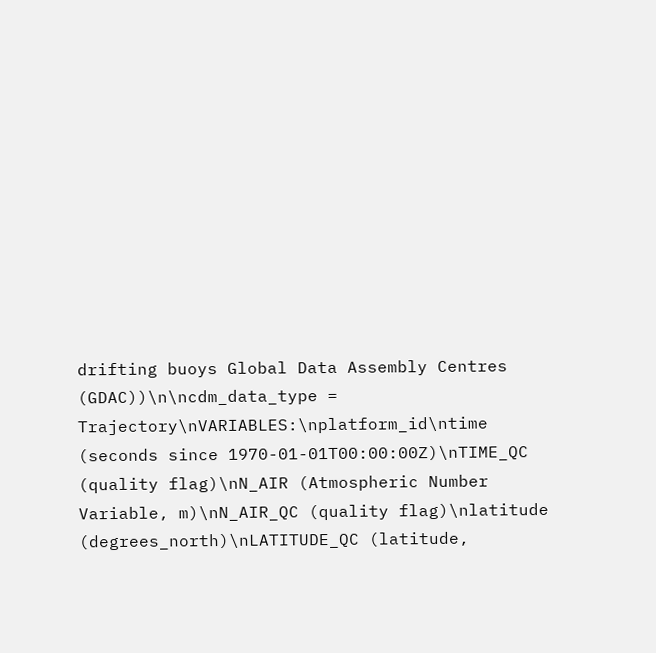drifting buoys Global Data Assembly Centres (GDAC))\n\ncdm_data_type = Trajectory\nVARIABLES:\nplatform_id\ntime (seconds since 1970-01-01T00:00:00Z)\nTIME_QC (quality flag)\nN_AIR (Atmospheric Number Variable, m)\nN_AIR_QC (quality flag)\nlatitude (degrees_north)\nLATITUDE_QC (latitude,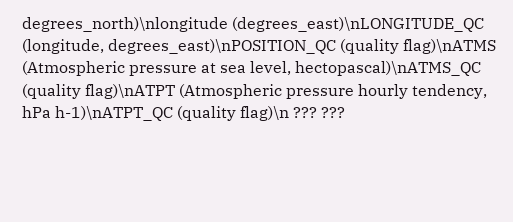degrees_north)\nlongitude (degrees_east)\nLONGITUDE_QC (longitude, degrees_east)\nPOSITION_QC (quality flag)\nATMS (Atmospheric pressure at sea level, hectopascal)\nATMS_QC (quality flag)\nATPT (Atmospheric pressure hourly tendency, hPa h-1)\nATPT_QC (quality flag)\n ??? ???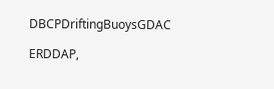DBCPDriftingBuoysGDAC

ERDDAP,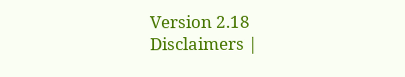Version 2.18
Disclaimers |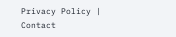Privacy Policy | Contact